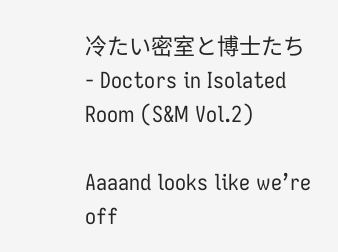冷たい密室と博士たち - Doctors in Isolated Room (S&M Vol.2)

Aaaand looks like we’re off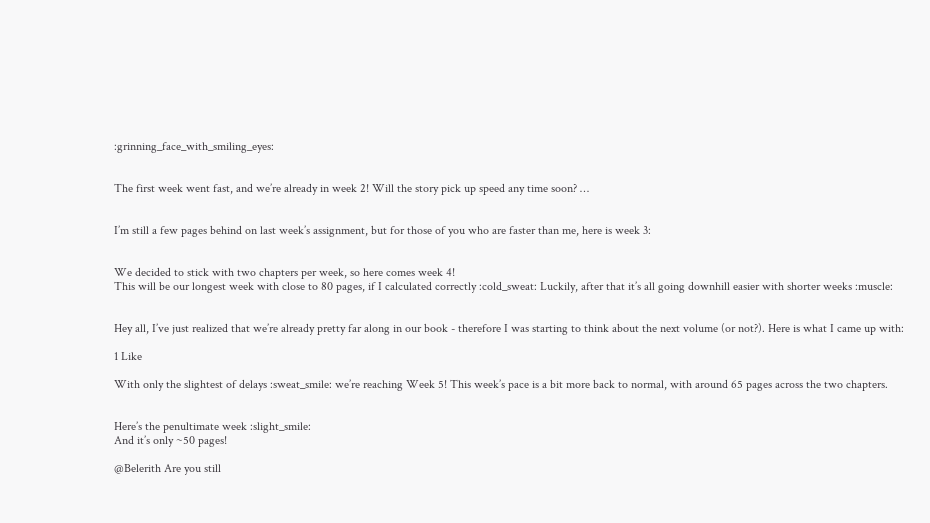:grinning_face_with_smiling_eyes:


The first week went fast, and we’re already in week 2! Will the story pick up speed any time soon? …


I’m still a few pages behind on last week’s assignment, but for those of you who are faster than me, here is week 3:


We decided to stick with two chapters per week, so here comes week 4!
This will be our longest week with close to 80 pages, if I calculated correctly :cold_sweat: Luckily, after that it’s all going downhill easier with shorter weeks :muscle:


Hey all, I’ve just realized that we’re already pretty far along in our book - therefore I was starting to think about the next volume (or not?). Here is what I came up with:

1 Like

With only the slightest of delays :sweat_smile: we’re reaching Week 5! This week’s pace is a bit more back to normal, with around 65 pages across the two chapters.


Here’s the penultimate week :slight_smile:
And it’s only ~50 pages!

@Belerith Are you still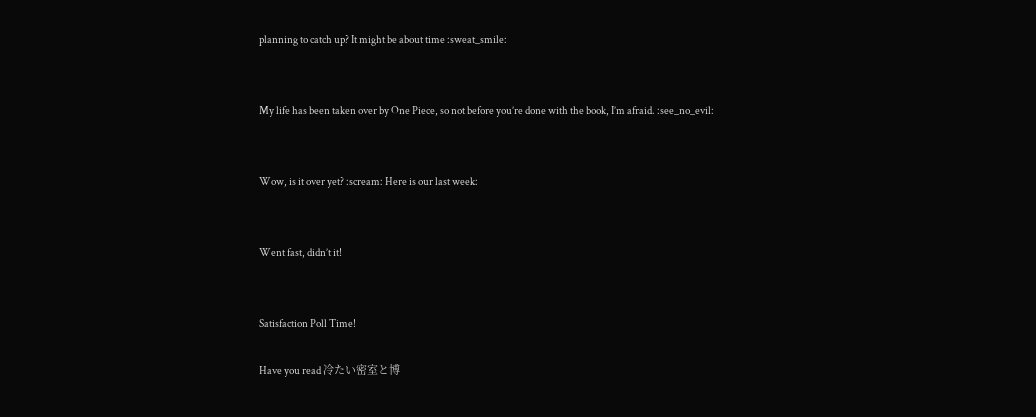planning to catch up? It might be about time :sweat_smile:


My life has been taken over by One Piece, so not before you’re done with the book, I’m afraid. :see_no_evil:


Wow, is it over yet? :scream: Here is our last week:


Went fast, didn’t it!


Satisfaction Poll Time!

Have you read 冷たい密室と博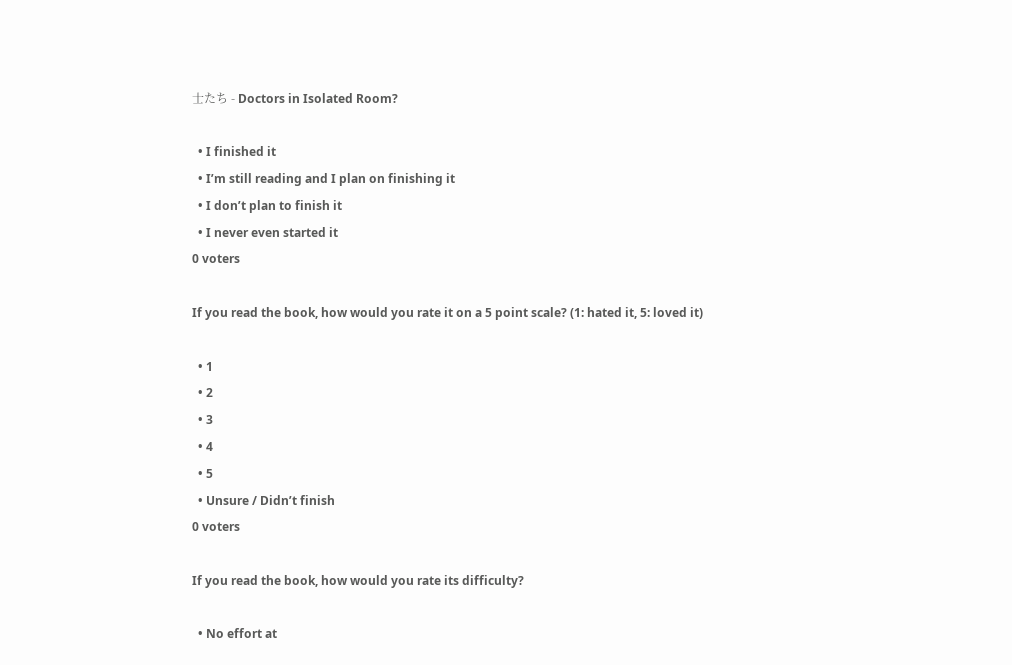士たち - Doctors in Isolated Room?

  • I finished it
  • I’m still reading and I plan on finishing it
  • I don’t plan to finish it
  • I never even started it
0 voters

If you read the book, how would you rate it on a 5 point scale? (1: hated it, 5: loved it)

  • 1
  • 2
  • 3
  • 4
  • 5
  • Unsure / Didn’t finish
0 voters

If you read the book, how would you rate its difficulty?

  • No effort at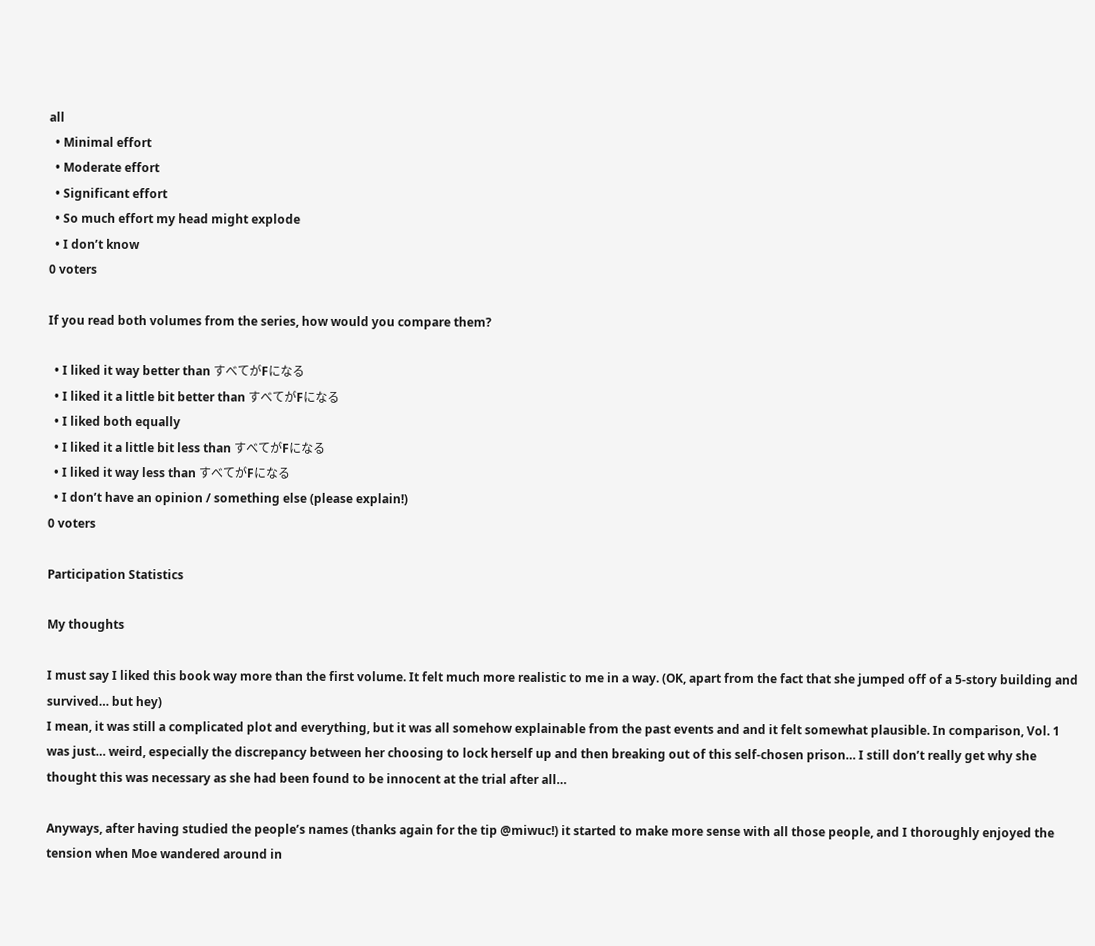all
  • Minimal effort
  • Moderate effort
  • Significant effort
  • So much effort my head might explode
  • I don’t know
0 voters

If you read both volumes from the series, how would you compare them?

  • I liked it way better than すべてがFになる
  • I liked it a little bit better than すべてがFになる
  • I liked both equally
  • I liked it a little bit less than すべてがFになる
  • I liked it way less than すべてがFになる
  • I don’t have an opinion / something else (please explain!)
0 voters

Participation Statistics

My thoughts

I must say I liked this book way more than the first volume. It felt much more realistic to me in a way. (OK, apart from the fact that she jumped off of a 5-story building and survived… but hey)
I mean, it was still a complicated plot and everything, but it was all somehow explainable from the past events and and it felt somewhat plausible. In comparison, Vol. 1 was just… weird, especially the discrepancy between her choosing to lock herself up and then breaking out of this self-chosen prison… I still don’t really get why she thought this was necessary as she had been found to be innocent at the trial after all…

Anyways, after having studied the people’s names (thanks again for the tip @miwuc!) it started to make more sense with all those people, and I thoroughly enjoyed the tension when Moe wandered around in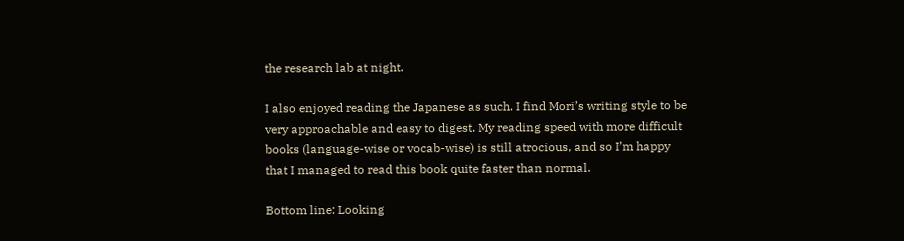the research lab at night.

I also enjoyed reading the Japanese as such. I find Mori’s writing style to be very approachable and easy to digest. My reading speed with more difficult books (language-wise or vocab-wise) is still atrocious, and so I’m happy that I managed to read this book quite faster than normal.

Bottom line: Looking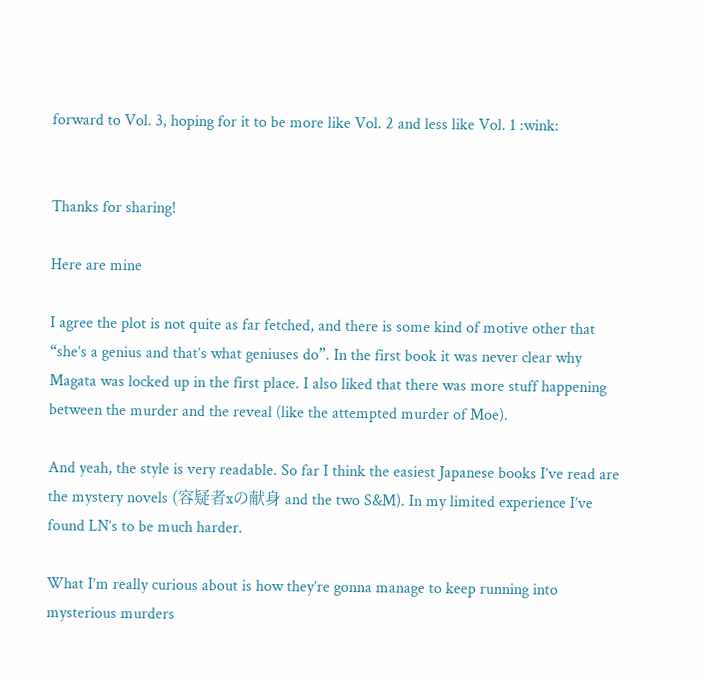forward to Vol. 3, hoping for it to be more like Vol. 2 and less like Vol. 1 :wink:


Thanks for sharing!

Here are mine

I agree the plot is not quite as far fetched, and there is some kind of motive other that “she’s a genius and that’s what geniuses do”. In the first book it was never clear why Magata was locked up in the first place. I also liked that there was more stuff happening between the murder and the reveal (like the attempted murder of Moe).

And yeah, the style is very readable. So far I think the easiest Japanese books I’ve read are the mystery novels (容疑者xの献身 and the two S&M). In my limited experience I’ve found LN’s to be much harder.

What I’m really curious about is how they’re gonna manage to keep running into mysterious murders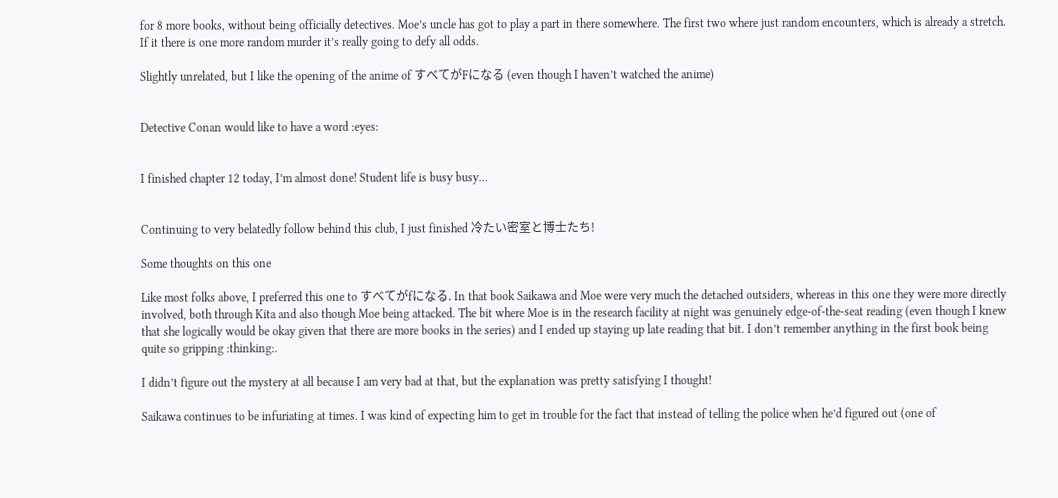for 8 more books, without being officially detectives. Moe’s uncle has got to play a part in there somewhere. The first two where just random encounters, which is already a stretch. If it there is one more random murder it’s really going to defy all odds.

Slightly unrelated, but I like the opening of the anime of すべてがFになる (even though I haven’t watched the anime)


Detective Conan would like to have a word :eyes:


I finished chapter 12 today, I’m almost done! Student life is busy busy…


Continuing to very belatedly follow behind this club, I just finished 冷たい密室と博士たち!

Some thoughts on this one

Like most folks above, I preferred this one to すべてがfになる. In that book Saikawa and Moe were very much the detached outsiders, whereas in this one they were more directly involved, both through Kita and also though Moe being attacked. The bit where Moe is in the research facility at night was genuinely edge-of-the-seat reading (even though I knew that she logically would be okay given that there are more books in the series) and I ended up staying up late reading that bit. I don’t remember anything in the first book being quite so gripping :thinking:.

I didn’t figure out the mystery at all because I am very bad at that, but the explanation was pretty satisfying I thought!

Saikawa continues to be infuriating at times. I was kind of expecting him to get in trouble for the fact that instead of telling the police when he’d figured out (one of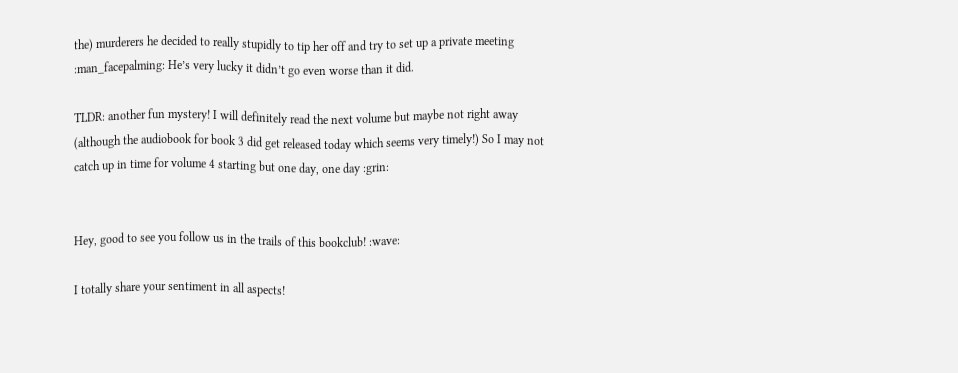the) murderers he decided to really stupidly to tip her off and try to set up a private meeting :man_facepalming: He’s very lucky it didn’t go even worse than it did.

TLDR: another fun mystery! I will definitely read the next volume but maybe not right away (although the audiobook for book 3 did get released today which seems very timely!) So I may not catch up in time for volume 4 starting but one day, one day :grin:


Hey, good to see you follow us in the trails of this bookclub! :wave:

I totally share your sentiment in all aspects!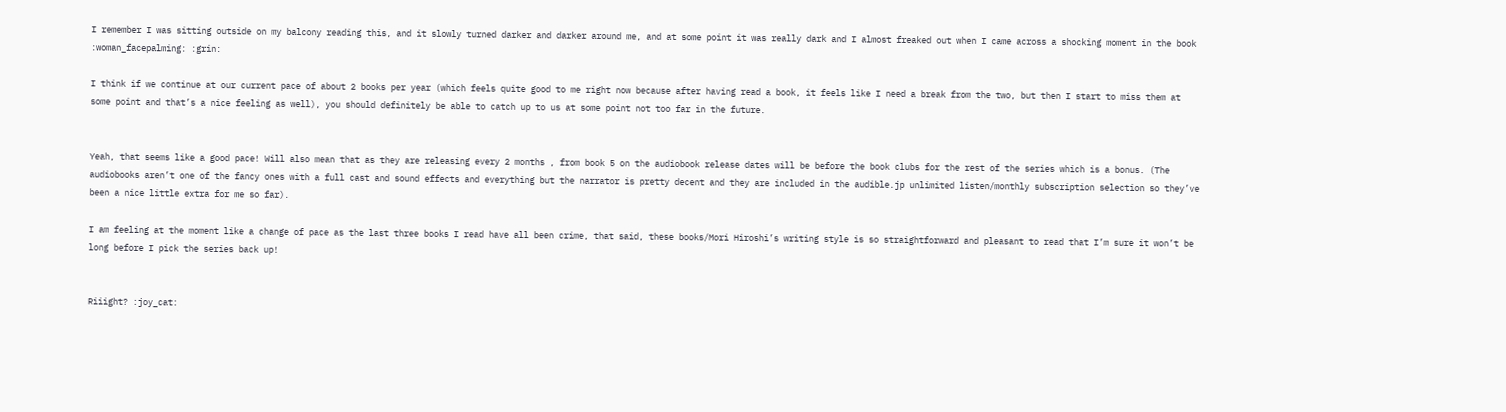I remember I was sitting outside on my balcony reading this, and it slowly turned darker and darker around me, and at some point it was really dark and I almost freaked out when I came across a shocking moment in the book :woman_facepalming: :grin:

I think if we continue at our current pace of about 2 books per year (which feels quite good to me right now because after having read a book, it feels like I need a break from the two, but then I start to miss them at some point and that’s a nice feeling as well), you should definitely be able to catch up to us at some point not too far in the future.


Yeah, that seems like a good pace! Will also mean that as they are releasing every 2 months , from book 5 on the audiobook release dates will be before the book clubs for the rest of the series which is a bonus. (The audiobooks aren’t one of the fancy ones with a full cast and sound effects and everything but the narrator is pretty decent and they are included in the audible.jp unlimited listen/monthly subscription selection so they’ve been a nice little extra for me so far).

I am feeling at the moment like a change of pace as the last three books I read have all been crime, that said, these books/Mori Hiroshi’s writing style is so straightforward and pleasant to read that I’m sure it won’t be long before I pick the series back up!


Riiight? :joy_cat: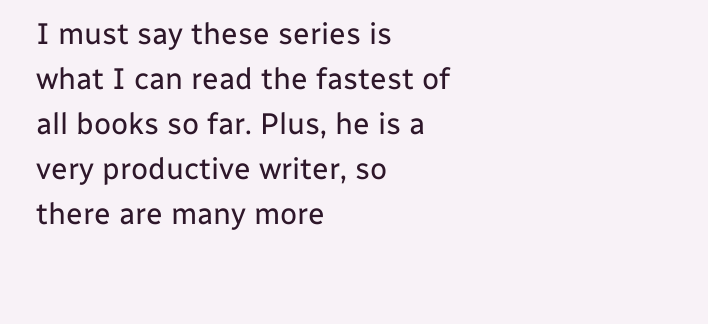I must say these series is what I can read the fastest of all books so far. Plus, he is a very productive writer, so there are many more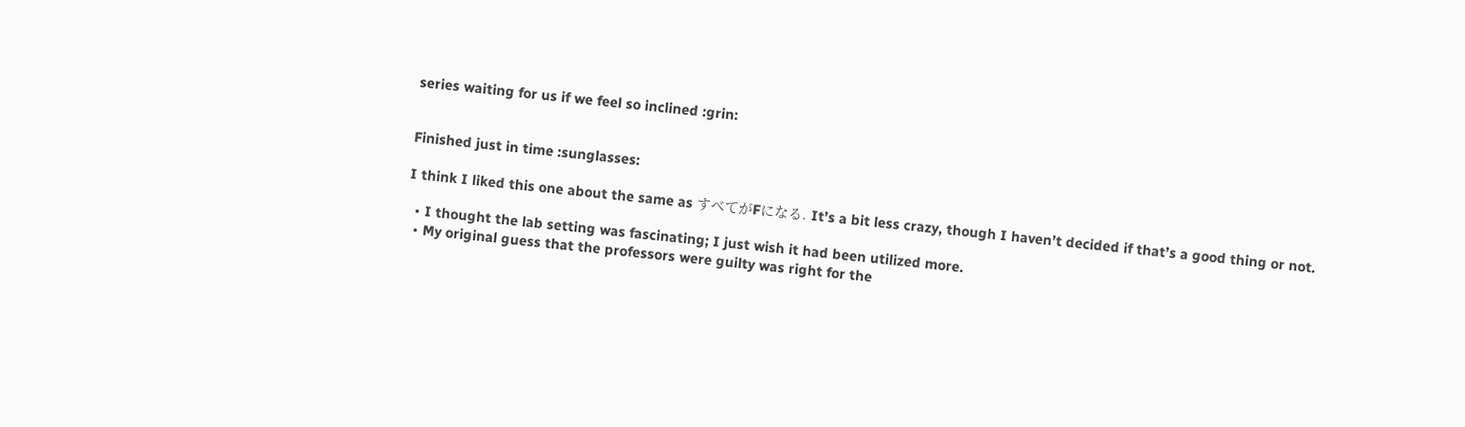series waiting for us if we feel so inclined :grin:


Finished just in time :sunglasses:

I think I liked this one about the same as すべてがFになる. It’s a bit less crazy, though I haven’t decided if that’s a good thing or not.

  • I thought the lab setting was fascinating; I just wish it had been utilized more.
  • My original guess that the professors were guilty was right for the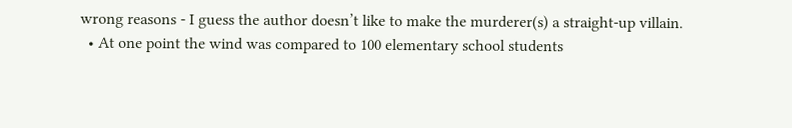wrong reasons - I guess the author doesn’t like to make the murderer(s) a straight-up villain.
  • At one point the wind was compared to 100 elementary school students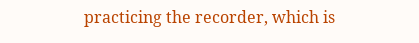practicing the recorder, which is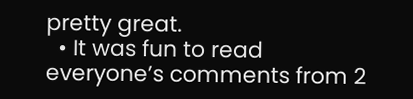pretty great.
  • It was fun to read everyone’s comments from 2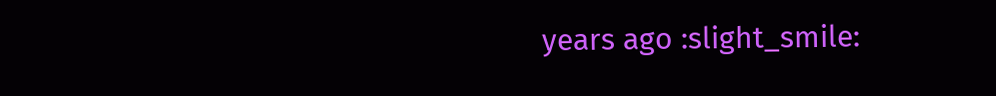years ago :slight_smile: